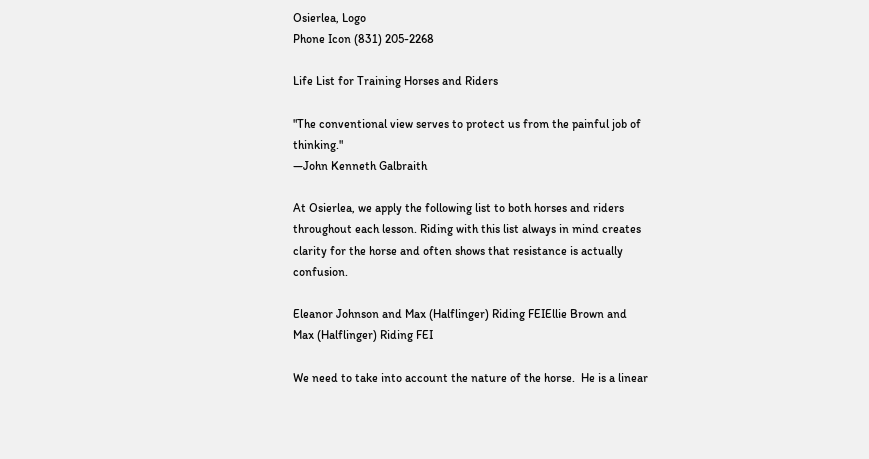Osierlea, Logo
Phone Icon (831) 205-2268

Life List for Training Horses and Riders

"The conventional view serves to protect us from the painful job of thinking."
—John Kenneth Galbraith

At Osierlea, we apply the following list to both horses and riders throughout each lesson. Riding with this list always in mind creates clarity for the horse and often shows that resistance is actually confusion.

Eleanor Johnson and Max (Halflinger) Riding FEIEllie Brown and Max (Halflinger) Riding FEI

We need to take into account the nature of the horse.  He is a linear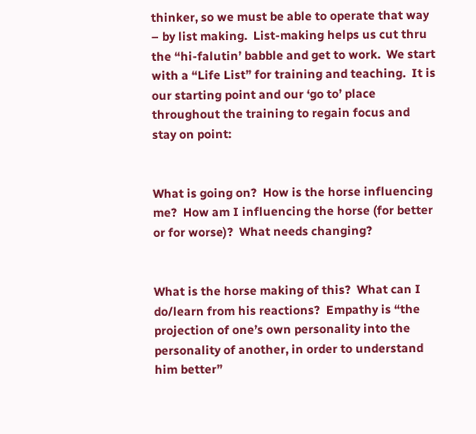thinker, so we must be able to operate that way – by list making.  List-making helps us cut thru the “hi-falutin’ babble and get to work.  We start with a “Life List” for training and teaching.  It is our starting point and our ‘go to’ place throughout the training to regain focus and stay on point:


What is going on?  How is the horse influencing me?  How am I influencing the horse (for better or for worse)?  What needs changing?


What is the horse making of this?  What can I do/learn from his reactions?  Empathy is “the projection of one’s own personality into the personality of another, in order to understand him better”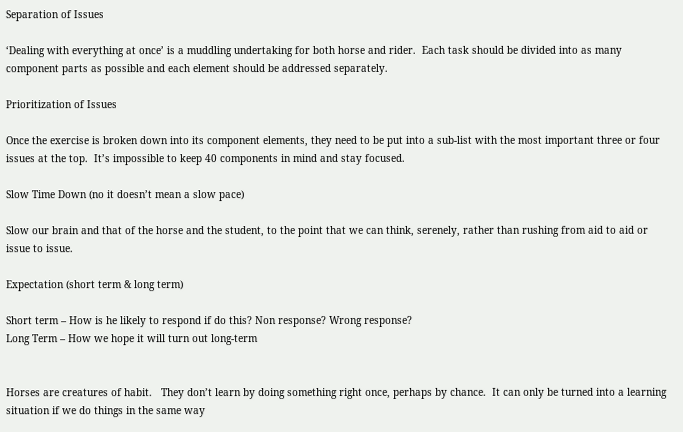Separation of Issues

‘Dealing with everything at once’ is a muddling undertaking for both horse and rider.  Each task should be divided into as many component parts as possible and each element should be addressed separately.

Prioritization of Issues

Once the exercise is broken down into its component elements, they need to be put into a sub-list with the most important three or four issues at the top.  It’s impossible to keep 40 components in mind and stay focused.

Slow Time Down (no it doesn’t mean a slow pace)

Slow our brain and that of the horse and the student, to the point that we can think, serenely, rather than rushing from aid to aid or issue to issue.

Expectation (short term & long term)

Short term – How is he likely to respond if do this? Non response? Wrong response?
Long Term – How we hope it will turn out long-term


Horses are creatures of habit.   They don’t learn by doing something right once, perhaps by chance.  It can only be turned into a learning situation if we do things in the same way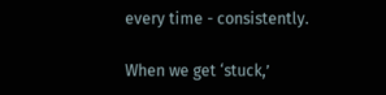every time - consistently.

When we get ‘stuck,’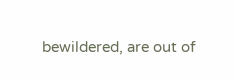bewildered, are out of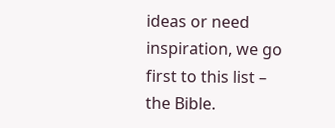ideas or need inspiration, we go first to this list – the Bible.